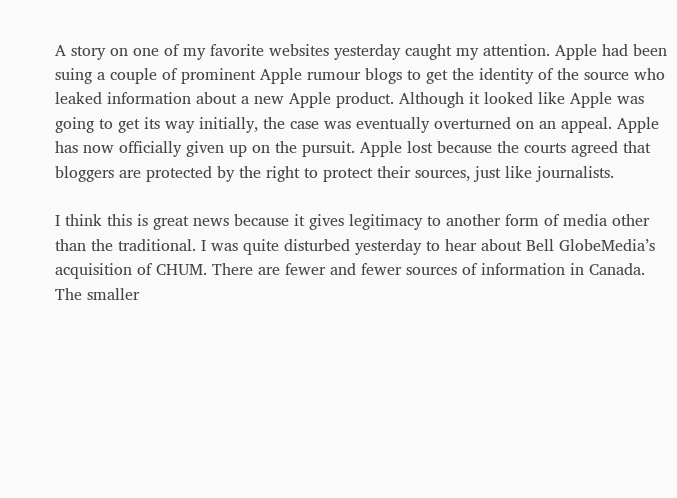A story on one of my favorite websites yesterday caught my attention. Apple had been suing a couple of prominent Apple rumour blogs to get the identity of the source who leaked information about a new Apple product. Although it looked like Apple was going to get its way initially, the case was eventually overturned on an appeal. Apple has now officially given up on the pursuit. Apple lost because the courts agreed that bloggers are protected by the right to protect their sources, just like journalists.

I think this is great news because it gives legitimacy to another form of media other than the traditional. I was quite disturbed yesterday to hear about Bell GlobeMedia’s acquisition of CHUM. There are fewer and fewer sources of information in Canada. The smaller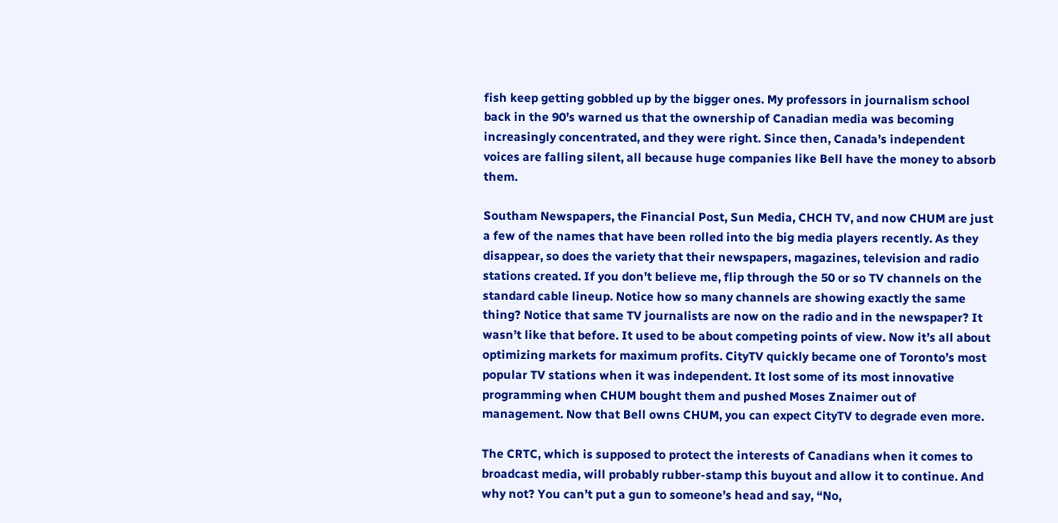fish keep getting gobbled up by the bigger ones. My professors in journalism school back in the 90’s warned us that the ownership of Canadian media was becoming increasingly concentrated, and they were right. Since then, Canada’s independent voices are falling silent, all because huge companies like Bell have the money to absorb them.

Southam Newspapers, the Financial Post, Sun Media, CHCH TV, and now CHUM are just a few of the names that have been rolled into the big media players recently. As they disappear, so does the variety that their newspapers, magazines, television and radio stations created. If you don’t believe me, flip through the 50 or so TV channels on the standard cable lineup. Notice how so many channels are showing exactly the same thing? Notice that same TV journalists are now on the radio and in the newspaper? It wasn’t like that before. It used to be about competing points of view. Now it’s all about optimizing markets for maximum profits. CityTV quickly became one of Toronto’s most popular TV stations when it was independent. It lost some of its most innovative programming when CHUM bought them and pushed Moses Znaimer out of management. Now that Bell owns CHUM, you can expect CityTV to degrade even more.

The CRTC, which is supposed to protect the interests of Canadians when it comes to broadcast media, will probably rubber-stamp this buyout and allow it to continue. And why not? You can’t put a gun to someone’s head and say, “No,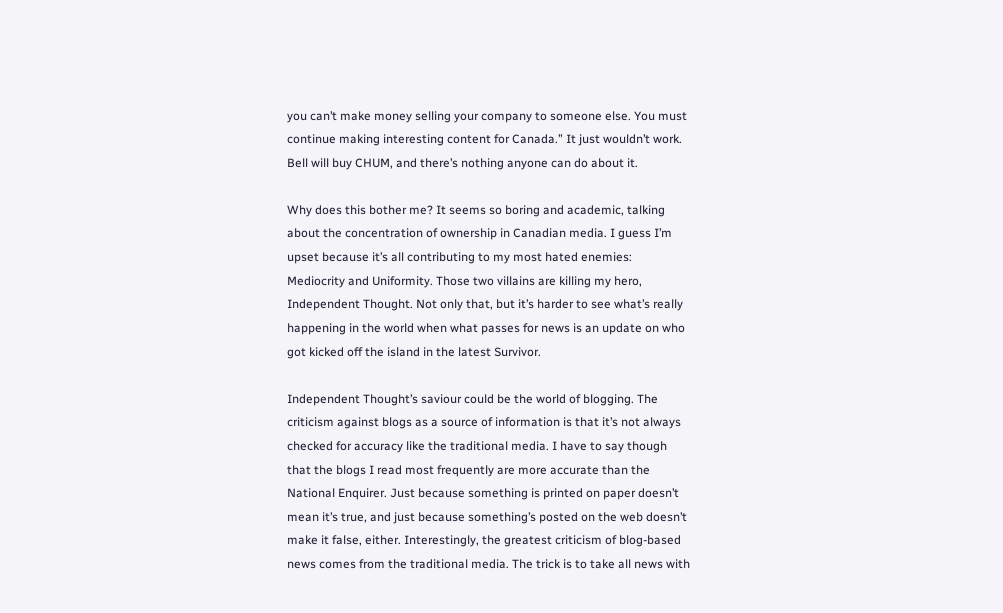you can’t make money selling your company to someone else. You must continue making interesting content for Canada.” It just wouldn’t work. Bell will buy CHUM, and there’s nothing anyone can do about it.

Why does this bother me? It seems so boring and academic, talking about the concentration of ownership in Canadian media. I guess I’m upset because it’s all contributing to my most hated enemies: Mediocrity and Uniformity. Those two villains are killing my hero, Independent Thought. Not only that, but it’s harder to see what’s really happening in the world when what passes for news is an update on who got kicked off the island in the latest Survivor.

Independent Thought’s saviour could be the world of blogging. The criticism against blogs as a source of information is that it’s not always checked for accuracy like the traditional media. I have to say though that the blogs I read most frequently are more accurate than the National Enquirer. Just because something is printed on paper doesn’t mean it’s true, and just because something’s posted on the web doesn’t make it false, either. Interestingly, the greatest criticism of blog-based news comes from the traditional media. The trick is to take all news with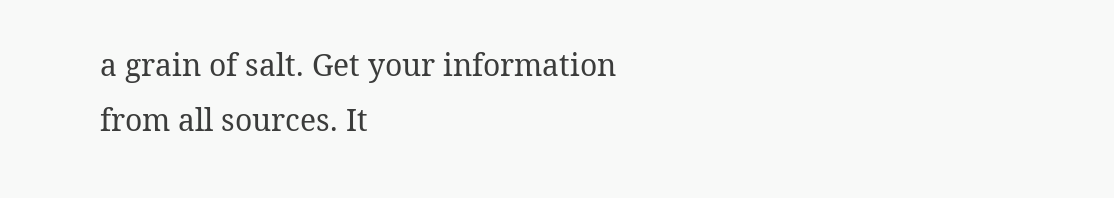a grain of salt. Get your information from all sources. It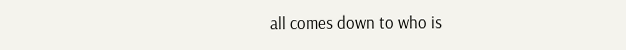all comes down to who is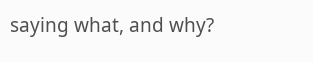saying what, and why?